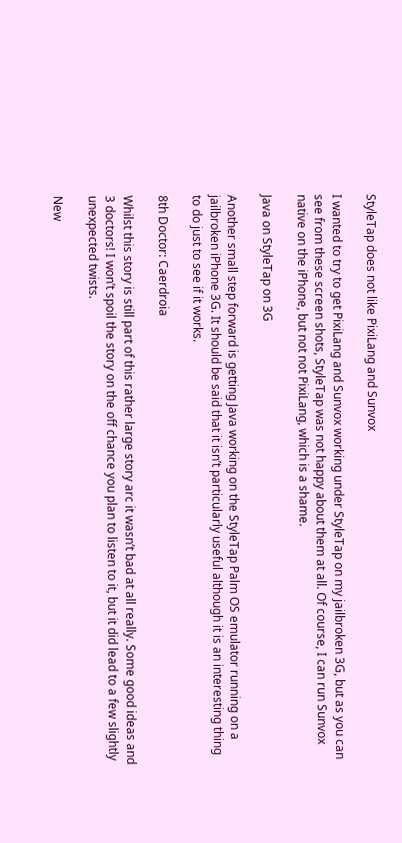StyleTap does not like PixiLang and Sunvox

I wanted to try to get PixiLang and Sunvox working under StyleTap on my jailbroken 3G, but as you can see from these screen shots, StyleTap was not happy about them at all. Of course, I can run Sunvox native on the iPhone, but not not PixiLang, which is a shame.

Java on StyleTap on 3G

Another small step forward is getting Java working on the StyleTap Palm OS emulator running on a jailbroken iPhone 3G. It should be said that it isn’t particularly useful although it is an interesting thing to do just to see if it works.

8th Doctor: Caerdroia

Whilst this story is still part of this rather large story arc it wasn’t bad at all really. Some good ideas and 3 doctors! I won’t spoil the story on the off chance you plan to listen to it, but it did lead to a few slightly unexpected twists.

New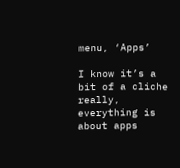menu, ‘Apps’

I know it’s a bit of a cliche really, everything is about apps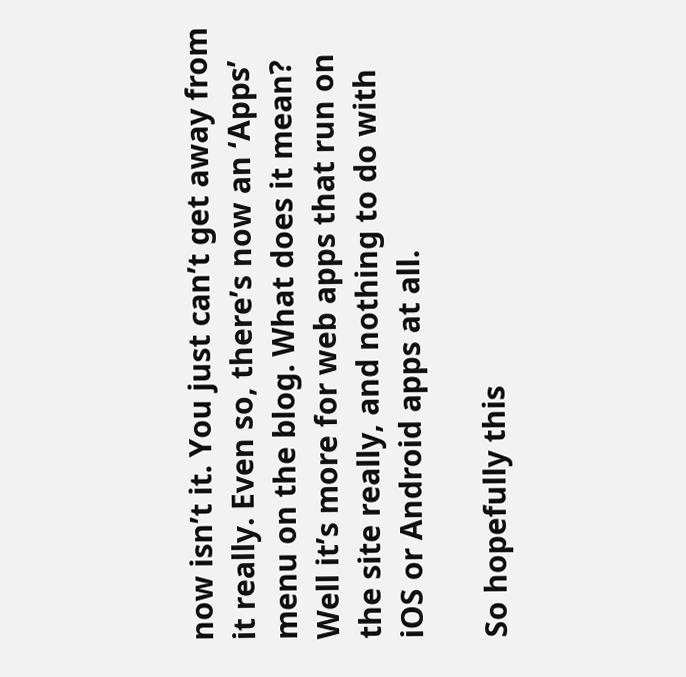now isn’t it. You just can’t get away from it really. Even so, there’s now an ‘Apps’ menu on the blog. What does it mean? Well it’s more for web apps that run on the site really, and nothing to do with iOS or Android apps at all.

So hopefully this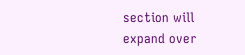section will expand over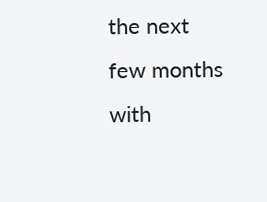the next few months with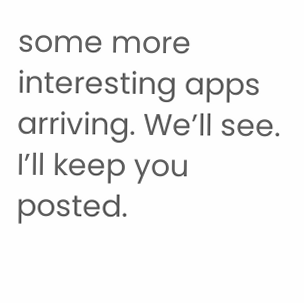some more interesting apps arriving. We’ll see. I’ll keep you posted.